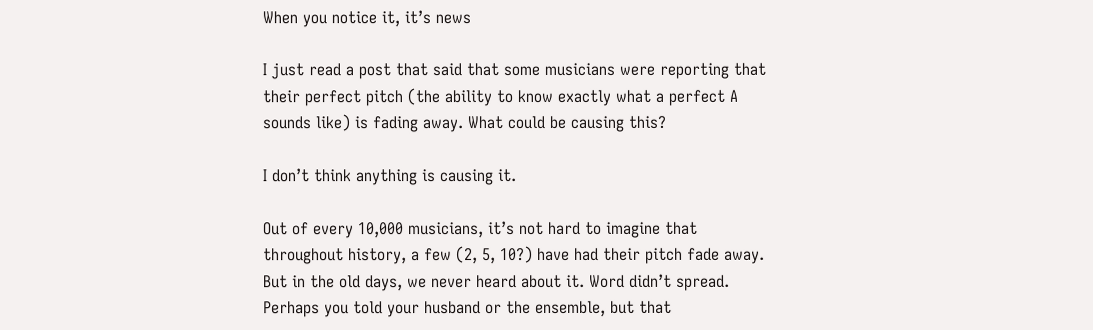When you notice it, it’s news

I just read a post that said that some musicians were reporting that their perfect pitch (the ability to know exactly what a perfect A sounds like) is fading away. What could be causing this?

I don’t think anything is causing it.

Out of every 10,000 musicians, it’s not hard to imagine that throughout history, a few (2, 5, 10?) have had their pitch fade away. But in the old days, we never heard about it. Word didn’t spread. Perhaps you told your husband or the ensemble, but that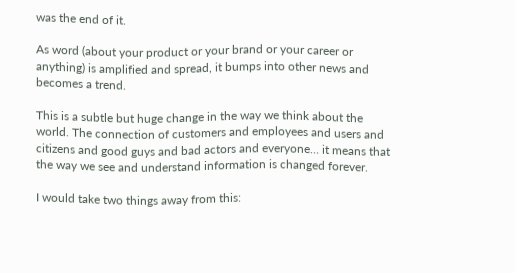was the end of it.

As word (about your product or your brand or your career or anything) is amplified and spread, it bumps into other news and becomes a trend.

This is a subtle but huge change in the way we think about the world. The connection of customers and employees and users and citizens and good guys and bad actors and everyone… it means that the way we see and understand information is changed forever.

I would take two things away from this: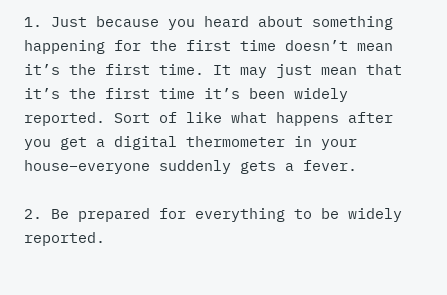1. Just because you heard about something happening for the first time doesn’t mean it’s the first time. It may just mean that it’s the first time it’s been widely reported. Sort of like what happens after you get a digital thermometer in your house–everyone suddenly gets a fever.

2. Be prepared for everything to be widely reported.